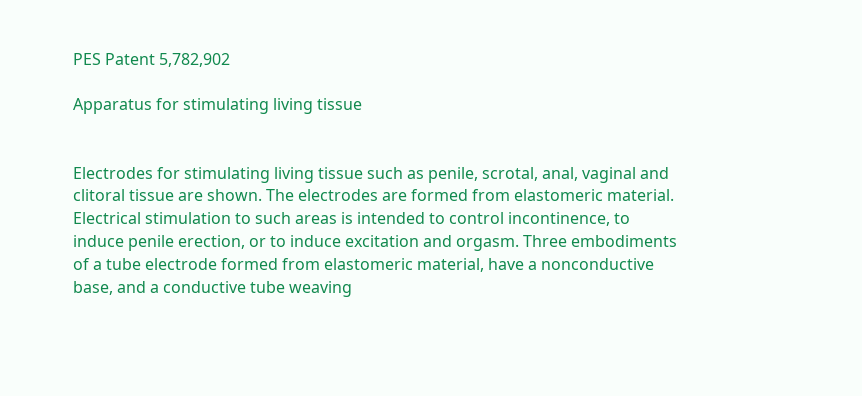PES Patent 5,782,902

Apparatus for stimulating living tissue


Electrodes for stimulating living tissue such as penile, scrotal, anal, vaginal and clitoral tissue are shown. The electrodes are formed from elastomeric material. Electrical stimulation to such areas is intended to control incontinence, to induce penile erection, or to induce excitation and orgasm. Three embodiments of a tube electrode formed from elastomeric material, have a nonconductive base, and a conductive tube weaving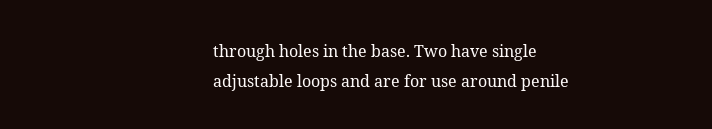through holes in the base. Two have single adjustable loops and are for use around penile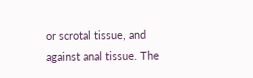or scrotal tissue, and against anal tissue. The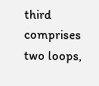third comprises two loops,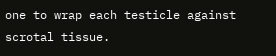one to wrap each testicle against scrotal tissue.